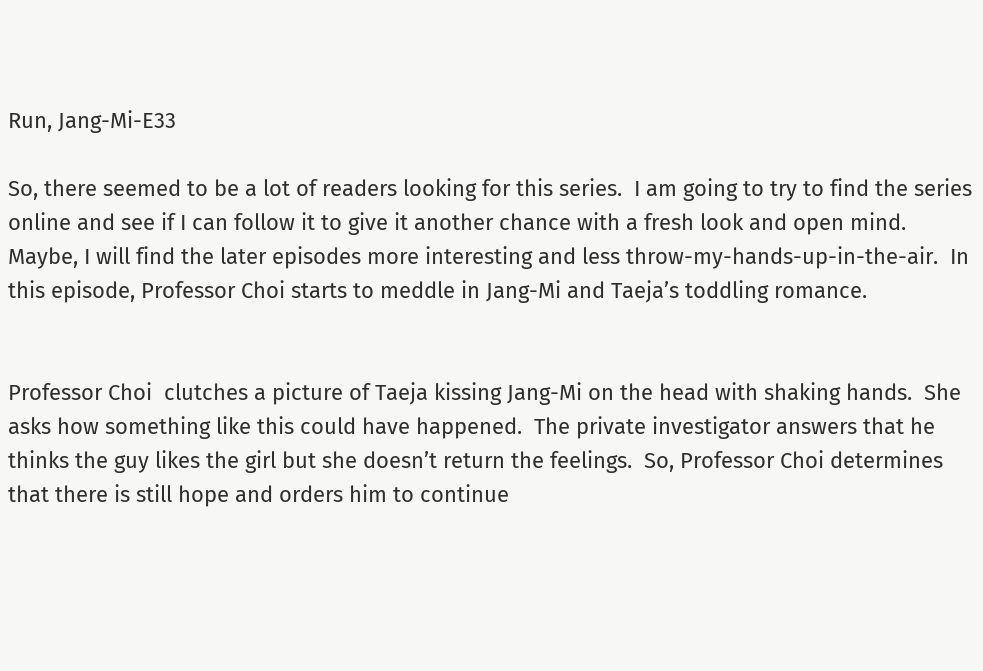Run, Jang-Mi-E33

So, there seemed to be a lot of readers looking for this series.  I am going to try to find the series online and see if I can follow it to give it another chance with a fresh look and open mind.  Maybe, I will find the later episodes more interesting and less throw-my-hands-up-in-the-air.  In this episode, Professor Choi starts to meddle in Jang-Mi and Taeja’s toddling romance.


Professor Choi  clutches a picture of Taeja kissing Jang-Mi on the head with shaking hands.  She asks how something like this could have happened.  The private investigator answers that he thinks the guy likes the girl but she doesn’t return the feelings.  So, Professor Choi determines that there is still hope and orders him to continue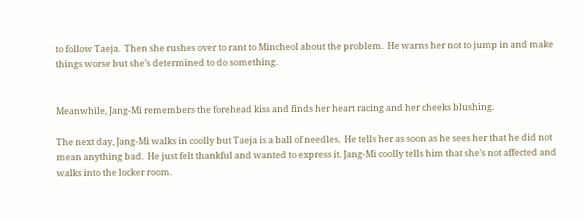to follow Taeja.  Then she rushes over to rant to Mincheol about the problem.  He warns her not to jump in and make things worse but she’s determined to do something.


Meanwhile, Jang-Mi remembers the forehead kiss and finds her heart racing and her cheeks blushing.

The next day, Jang-Mi walks in coolly but Taeja is a ball of needles.  He tells her as soon as he sees her that he did not mean anything bad.  He just felt thankful and wanted to express it. Jang-Mi coolly tells him that she’s not affected and walks into the locker room.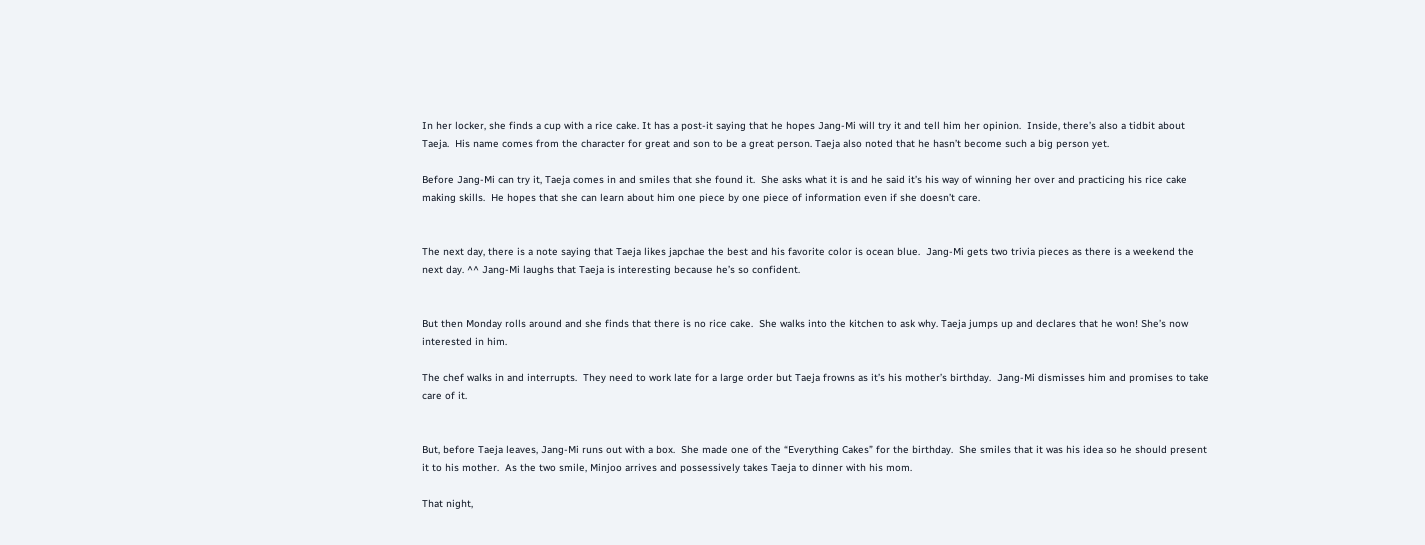In her locker, she finds a cup with a rice cake. It has a post-it saying that he hopes Jang-Mi will try it and tell him her opinion.  Inside, there’s also a tidbit about Taeja.  His name comes from the character for great and son to be a great person. Taeja also noted that he hasn’t become such a big person yet.

Before Jang-Mi can try it, Taeja comes in and smiles that she found it.  She asks what it is and he said it’s his way of winning her over and practicing his rice cake making skills.  He hopes that she can learn about him one piece by one piece of information even if she doesn’t care.


The next day, there is a note saying that Taeja likes japchae the best and his favorite color is ocean blue.  Jang-Mi gets two trivia pieces as there is a weekend the next day. ^^ Jang-Mi laughs that Taeja is interesting because he’s so confident.


But then Monday rolls around and she finds that there is no rice cake.  She walks into the kitchen to ask why. Taeja jumps up and declares that he won! She’s now interested in him.

The chef walks in and interrupts.  They need to work late for a large order but Taeja frowns as it’s his mother’s birthday.  Jang-Mi dismisses him and promises to take care of it.


But, before Taeja leaves, Jang-Mi runs out with a box.  She made one of the “Everything Cakes” for the birthday.  She smiles that it was his idea so he should present it to his mother.  As the two smile, Minjoo arrives and possessively takes Taeja to dinner with his mom.

That night,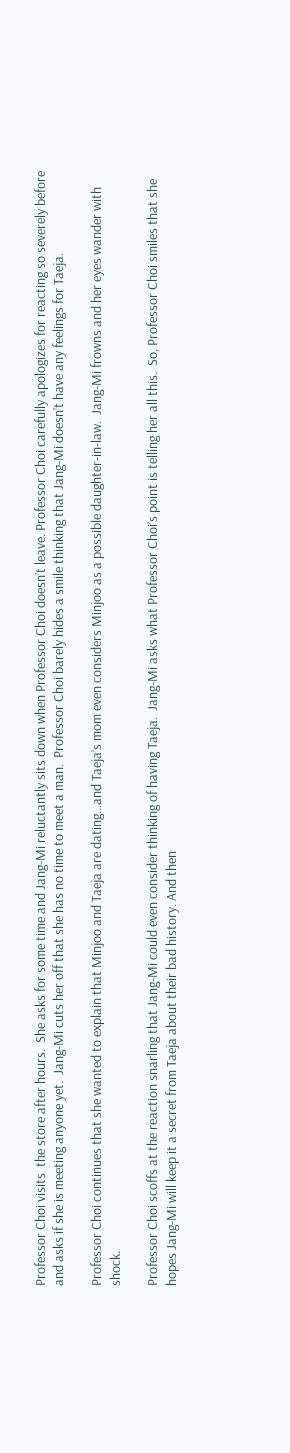Professor Choi visits  the store after hours.  She asks for some time and Jang-Mi reluctantly sits down when Professor Choi doesn’t leave. Professor Choi carefully apologizes for reacting so severely before and asks if she is meeting anyone yet.  Jang-Mi cuts her off that she has no time to meet a man.  Professor Choi barely hides a smile thinking that Jang-Mi doesn’t have any feelings for Taeja.

Professor Choi continues that she wanted to explain that Minjoo and Taeja are dating…and Taeja’s mom even considers Minjoo as a possible daughter-in-law.  Jang-Mi frowns and her eyes wander with shock.

Professor Choi scoffs at the reaction snarling that Jang-Mi could even consider thinking of having Taeja.  Jang-Mi asks what Professor Choi’s point is telling her all this.  So, Professor Choi smiles that she hopes Jang-Mi will keep it a secret from Taeja about their bad history. And then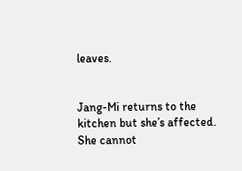leaves.


Jang-Mi returns to the kitchen but she’s affected.  She cannot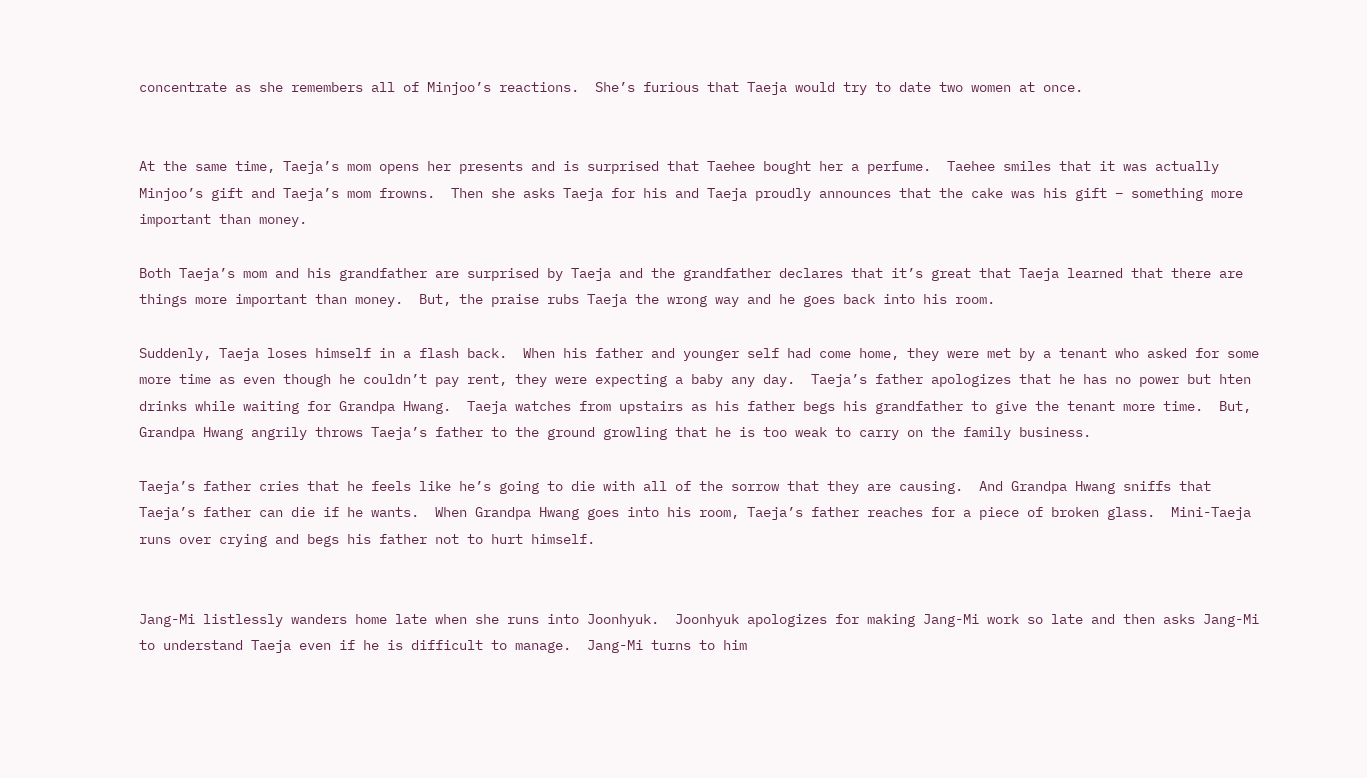concentrate as she remembers all of Minjoo’s reactions.  She’s furious that Taeja would try to date two women at once.


At the same time, Taeja’s mom opens her presents and is surprised that Taehee bought her a perfume.  Taehee smiles that it was actually Minjoo’s gift and Taeja’s mom frowns.  Then she asks Taeja for his and Taeja proudly announces that the cake was his gift – something more important than money.

Both Taeja’s mom and his grandfather are surprised by Taeja and the grandfather declares that it’s great that Taeja learned that there are things more important than money.  But, the praise rubs Taeja the wrong way and he goes back into his room.

Suddenly, Taeja loses himself in a flash back.  When his father and younger self had come home, they were met by a tenant who asked for some more time as even though he couldn’t pay rent, they were expecting a baby any day.  Taeja’s father apologizes that he has no power but hten drinks while waiting for Grandpa Hwang.  Taeja watches from upstairs as his father begs his grandfather to give the tenant more time.  But, Grandpa Hwang angrily throws Taeja’s father to the ground growling that he is too weak to carry on the family business.

Taeja’s father cries that he feels like he’s going to die with all of the sorrow that they are causing.  And Grandpa Hwang sniffs that Taeja’s father can die if he wants.  When Grandpa Hwang goes into his room, Taeja’s father reaches for a piece of broken glass.  Mini-Taeja runs over crying and begs his father not to hurt himself.


Jang-Mi listlessly wanders home late when she runs into Joonhyuk.  Joonhyuk apologizes for making Jang-Mi work so late and then asks Jang-Mi to understand Taeja even if he is difficult to manage.  Jang-Mi turns to him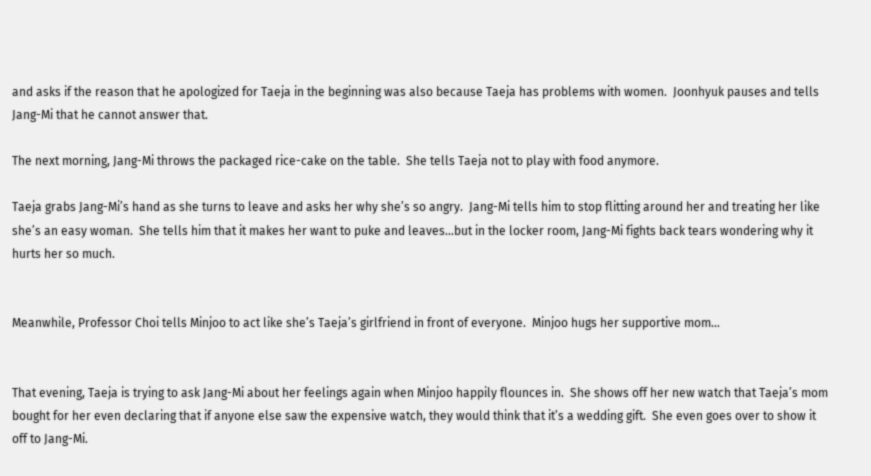and asks if the reason that he apologized for Taeja in the beginning was also because Taeja has problems with women.  Joonhyuk pauses and tells Jang-Mi that he cannot answer that.

The next morning, Jang-Mi throws the packaged rice-cake on the table.  She tells Taeja not to play with food anymore.

Taeja grabs Jang-Mi’s hand as she turns to leave and asks her why she’s so angry.  Jang-Mi tells him to stop flitting around her and treating her like she’s an easy woman.  She tells him that it makes her want to puke and leaves…but in the locker room, Jang-Mi fights back tears wondering why it hurts her so much.


Meanwhile, Professor Choi tells Minjoo to act like she’s Taeja’s girlfriend in front of everyone.  Minjoo hugs her supportive mom…


That evening, Taeja is trying to ask Jang-Mi about her feelings again when Minjoo happily flounces in.  She shows off her new watch that Taeja’s mom bought for her even declaring that if anyone else saw the expensive watch, they would think that it’s a wedding gift.  She even goes over to show it off to Jang-Mi.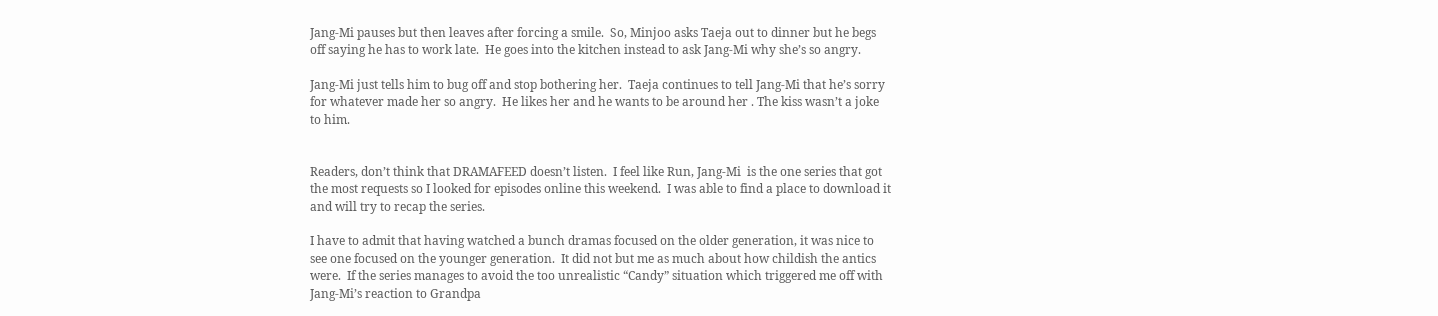Jang-Mi pauses but then leaves after forcing a smile.  So, Minjoo asks Taeja out to dinner but he begs off saying he has to work late.  He goes into the kitchen instead to ask Jang-Mi why she’s so angry.

Jang-Mi just tells him to bug off and stop bothering her.  Taeja continues to tell Jang-Mi that he’s sorry for whatever made her so angry.  He likes her and he wants to be around her . The kiss wasn’t a joke to him.


Readers, don’t think that DRAMAFEED doesn’t listen.  I feel like Run, Jang-Mi  is the one series that got the most requests so I looked for episodes online this weekend.  I was able to find a place to download it and will try to recap the series.

I have to admit that having watched a bunch dramas focused on the older generation, it was nice to see one focused on the younger generation.  It did not but me as much about how childish the antics were.  If the series manages to avoid the too unrealistic “Candy” situation which triggered me off with Jang-Mi’s reaction to Grandpa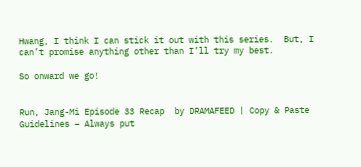Hwang, I think I can stick it out with this series.  But, I can’t promise anything other than I’ll try my best.

So onward we go!


Run, Jang-Mi Episode 33 Recap  by DRAMAFEED | Copy & Paste Guidelines – Always put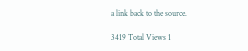a link back to the source.

3419 Total Views 1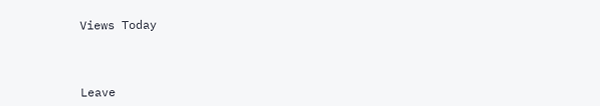Views Today



Leave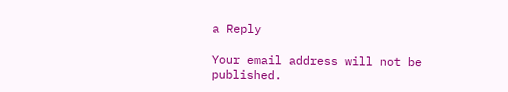a Reply

Your email address will not be published.